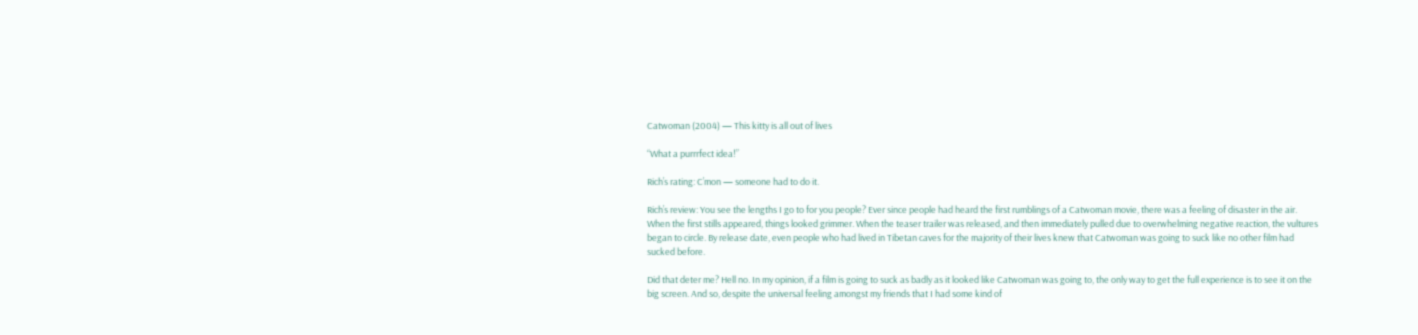Catwoman (2004) — This kitty is all out of lives

“What a purrrfect idea!”

Rich’s rating: C’mon — someone had to do it.

Rich’s review: You see the lengths I go to for you people? Ever since people had heard the first rumblings of a Catwoman movie, there was a feeling of disaster in the air. When the first stills appeared, things looked grimmer. When the teaser trailer was released, and then immediately pulled due to overwhelming negative reaction, the vultures began to circle. By release date, even people who had lived in Tibetan caves for the majority of their lives knew that Catwoman was going to suck like no other film had sucked before.

Did that deter me? Hell no. In my opinion, if a film is going to suck as badly as it looked like Catwoman was going to, the only way to get the full experience is to see it on the big screen. And so, despite the universal feeling amongst my friends that I had some kind of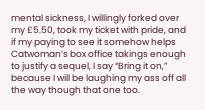mental sickness, I willingly forked over my £5.50, took my ticket with pride, and if my paying to see it somehow helps Catwoman’s box office takings enough to justify a sequel, I say “Bring it on,” because I will be laughing my ass off all the way though that one too.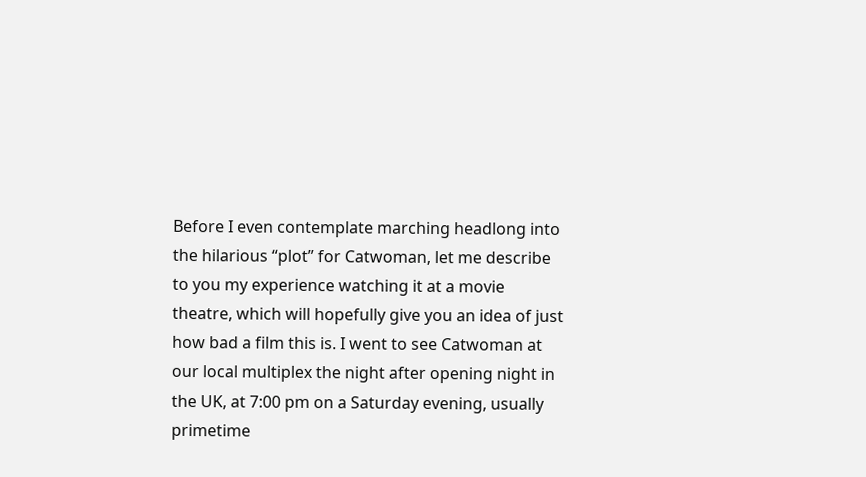Before I even contemplate marching headlong into the hilarious “plot” for Catwoman, let me describe to you my experience watching it at a movie theatre, which will hopefully give you an idea of just how bad a film this is. I went to see Catwoman at our local multiplex the night after opening night in the UK, at 7:00 pm on a Saturday evening, usually primetime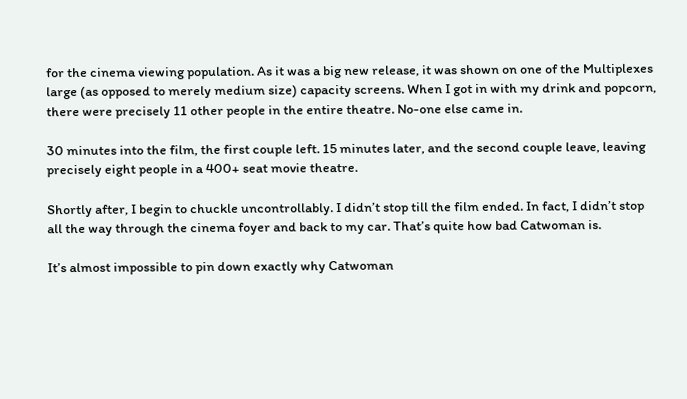for the cinema viewing population. As it was a big new release, it was shown on one of the Multiplexes large (as opposed to merely medium size) capacity screens. When I got in with my drink and popcorn, there were precisely 11 other people in the entire theatre. No-one else came in.

30 minutes into the film, the first couple left. 15 minutes later, and the second couple leave, leaving precisely eight people in a 400+ seat movie theatre.

Shortly after, I begin to chuckle uncontrollably. I didn’t stop till the film ended. In fact, I didn’t stop all the way through the cinema foyer and back to my car. That’s quite how bad Catwoman is.

It’s almost impossible to pin down exactly why Catwoman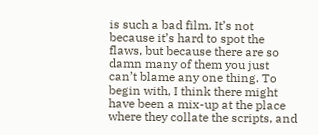is such a bad film. It’s not because it’s hard to spot the flaws, but because there are so damn many of them you just can’t blame any one thing. To begin with, I think there might have been a mix-up at the place where they collate the scripts, and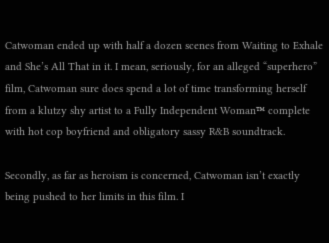Catwoman ended up with half a dozen scenes from Waiting to Exhale and She’s All That in it. I mean, seriously, for an alleged “superhero” film, Catwoman sure does spend a lot of time transforming herself from a klutzy shy artist to a Fully Independent Woman™ complete with hot cop boyfriend and obligatory sassy R&B soundtrack.

Secondly, as far as heroism is concerned, Catwoman isn’t exactly being pushed to her limits in this film. I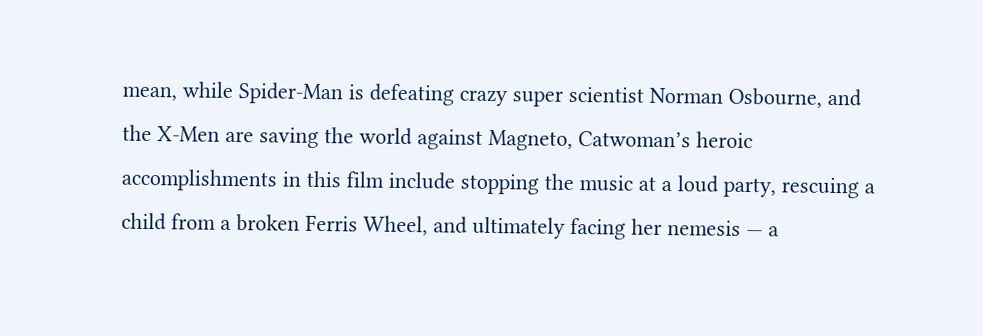mean, while Spider-Man is defeating crazy super scientist Norman Osbourne, and the X-Men are saving the world against Magneto, Catwoman’s heroic accomplishments in this film include stopping the music at a loud party, rescuing a child from a broken Ferris Wheel, and ultimately facing her nemesis — a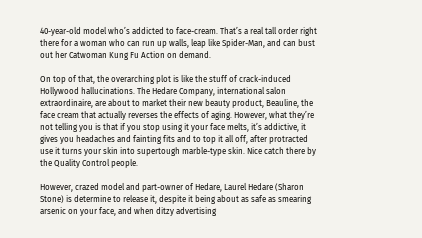40-year-old model who’s addicted to face-cream. That’s a real tall order right there for a woman who can run up walls, leap like Spider-Man, and can bust out her Catwoman Kung Fu Action on demand.

On top of that, the overarching plot is like the stuff of crack-induced Hollywood hallucinations. The Hedare Company, international salon extraordinaire, are about to market their new beauty product, Beauline, the face cream that actually reverses the effects of aging. However, what they’re not telling you is that if you stop using it your face melts, it’s addictive, it gives you headaches and fainting fits and to top it all off, after protracted use it turns your skin into supertough marble-type skin. Nice catch there by the Quality Control people.

However, crazed model and part-owner of Hedare, Laurel Hedare (Sharon Stone) is determine to release it, despite it being about as safe as smearing arsenic on your face, and when ditzy advertising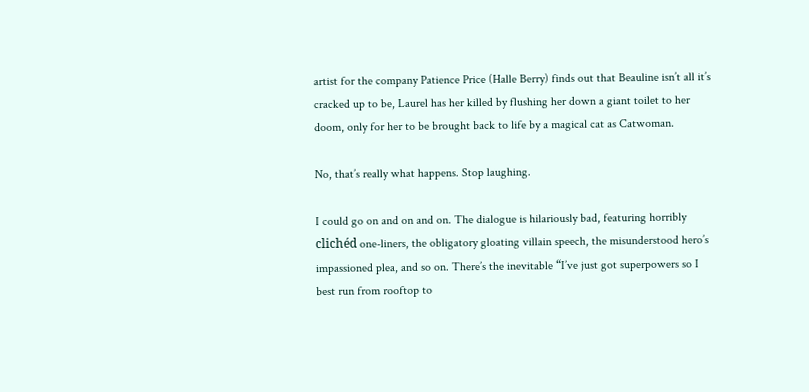artist for the company Patience Price (Halle Berry) finds out that Beauline isn’t all it’s cracked up to be, Laurel has her killed by flushing her down a giant toilet to her doom, only for her to be brought back to life by a magical cat as Catwoman.

No, that’s really what happens. Stop laughing.

I could go on and on and on. The dialogue is hilariously bad, featuring horribly clichéd one-liners, the obligatory gloating villain speech, the misunderstood hero’s impassioned plea, and so on. There’s the inevitable “I’ve just got superpowers so I best run from rooftop to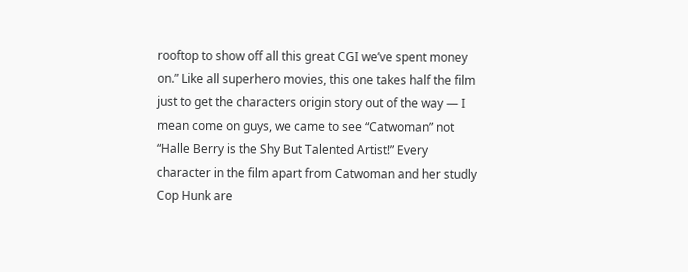rooftop to show off all this great CGI we’ve spent money on.” Like all superhero movies, this one takes half the film just to get the characters origin story out of the way — I mean come on guys, we came to see “Catwoman” not “Halle Berry is the Shy But Talented Artist!” Every character in the film apart from Catwoman and her studly Cop Hunk are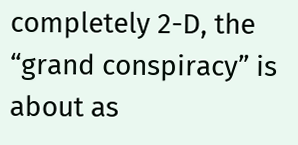completely 2-D, the “grand conspiracy” is about as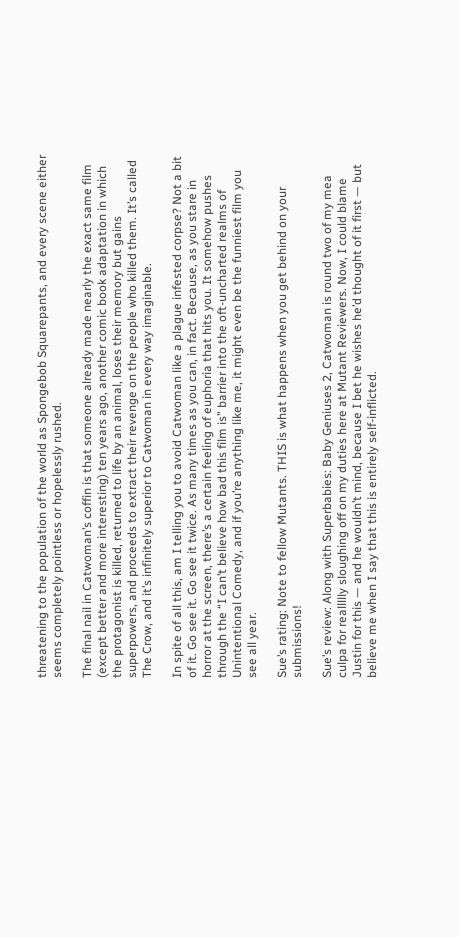threatening to the population of the world as Spongebob Squarepants, and every scene either seems completely pointless or hopelessly rushed.

The final nail in Catwoman’s coffin is that someone already made nearly the exact same film (except better and more interesting) ten years ago, another comic book adaptation in which the protagonist is killed, returned to life by an animal, loses their memory but gains superpowers, and proceeds to extract their revenge on the people who killed them. It’s called The Crow, and it’s infinitely superior to Catwoman in every way imaginable.

In spite of all this, am I telling you to avoid Catwoman like a plague infested corpse? Not a bit of it. Go see it. Go see it twice. As many times as you can, in fact. Because, as you stare in horror at the screen, there’s a certain feeling of euphoria that hits you. It somehow pushes through the “I can’t believe how bad this film is” barrier into the oft-uncharted realms of Unintentional Comedy, and if you’re anything like me, it might even be the funniest film you see all year.

Sue’s rating: Note to fellow Mutants. THIS is what happens when you get behind on your submissions!

Sue’s review: Along with Superbabies: Baby Geniuses 2, Catwoman is round two of my mea culpa for reallllly sloughing off on my duties here at Mutant Reviewers. Now, I could blame Justin for this — and he wouldn’t mind, because I bet he wishes he’d thought of it first — but believe me when I say that this is entirely self-inflicted.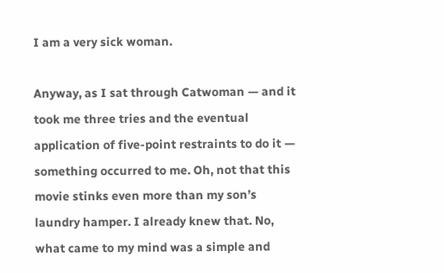I am a very sick woman.

Anyway, as I sat through Catwoman — and it took me three tries and the eventual application of five-point restraints to do it — something occurred to me. Oh, not that this movie stinks even more than my son’s laundry hamper. I already knew that. No, what came to my mind was a simple and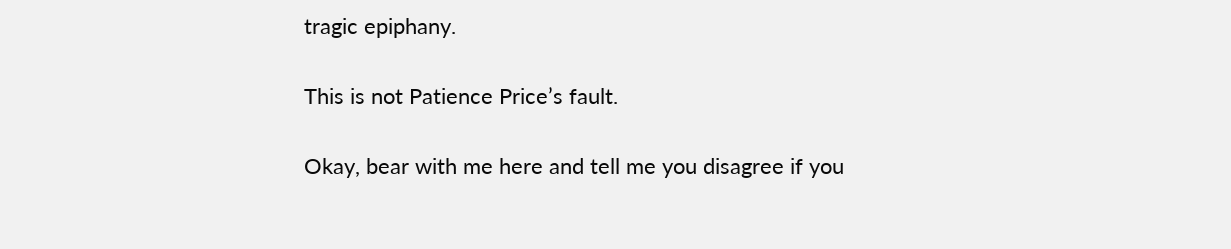tragic epiphany.

This is not Patience Price’s fault.

Okay, bear with me here and tell me you disagree if you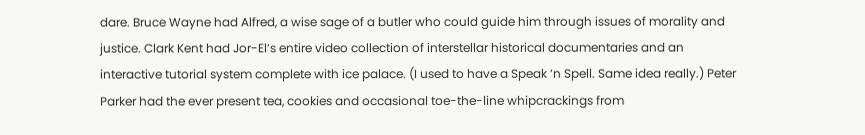dare. Bruce Wayne had Alfred, a wise sage of a butler who could guide him through issues of morality and justice. Clark Kent had Jor-El’s entire video collection of interstellar historical documentaries and an interactive tutorial system complete with ice palace. (I used to have a Speak ‘n Spell. Same idea really.) Peter Parker had the ever present tea, cookies and occasional toe-the-line whipcrackings from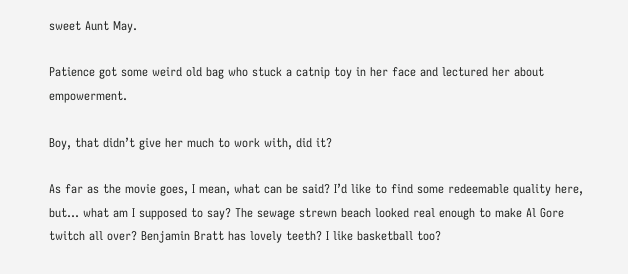sweet Aunt May.

Patience got some weird old bag who stuck a catnip toy in her face and lectured her about empowerment.

Boy, that didn’t give her much to work with, did it?

As far as the movie goes, I mean, what can be said? I’d like to find some redeemable quality here, but… what am I supposed to say? The sewage strewn beach looked real enough to make Al Gore twitch all over? Benjamin Bratt has lovely teeth? I like basketball too?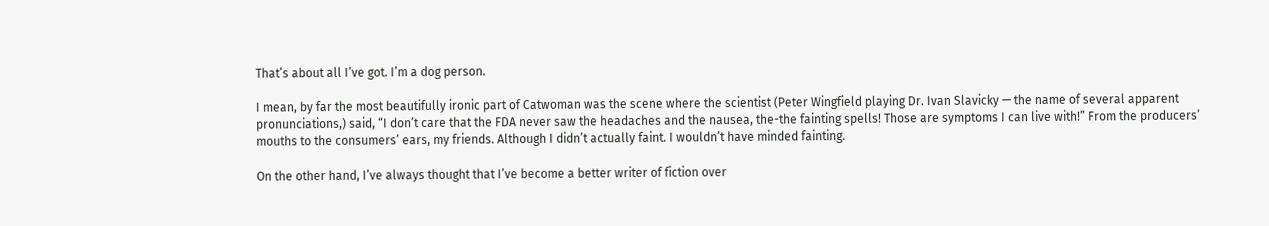That’s about all I’ve got. I’m a dog person.

I mean, by far the most beautifully ironic part of Catwoman was the scene where the scientist (Peter Wingfield playing Dr. Ivan Slavicky — the name of several apparent pronunciations,) said, “I don’t care that the FDA never saw the headaches and the nausea, the-the fainting spells! Those are symptoms I can live with!” From the producers’ mouths to the consumers’ ears, my friends. Although I didn’t actually faint. I wouldn’t have minded fainting.

On the other hand, I’ve always thought that I’ve become a better writer of fiction over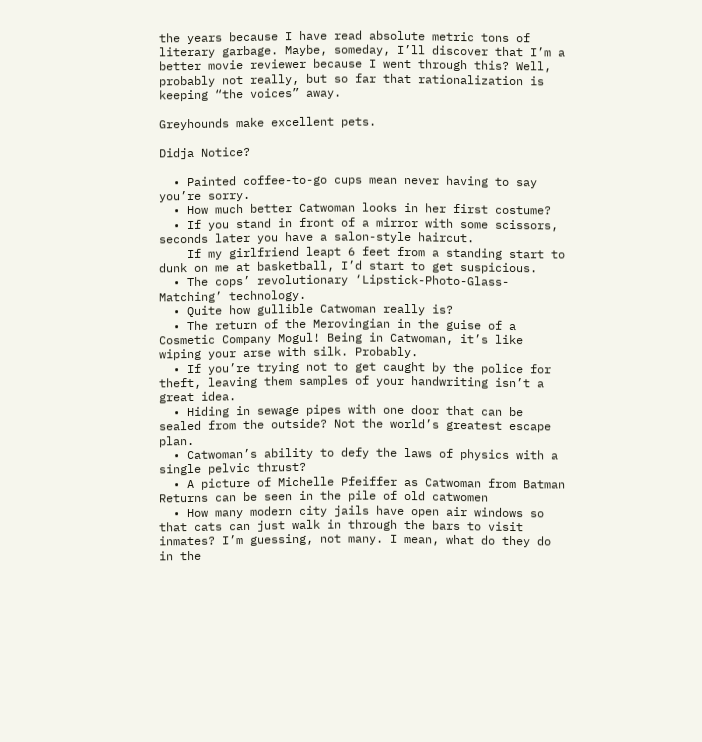the years because I have read absolute metric tons of literary garbage. Maybe, someday, I’ll discover that I’m a better movie reviewer because I went through this? Well, probably not really, but so far that rationalization is keeping “the voices” away.

Greyhounds make excellent pets.

Didja Notice?

  • Painted coffee-to-go cups mean never having to say you’re sorry.
  • How much better Catwoman looks in her first costume?
  • If you stand in front of a mirror with some scissors, seconds later you have a salon-style haircut.
    If my girlfriend leapt 6 feet from a standing start to dunk on me at basketball, I’d start to get suspicious.
  • The cops’ revolutionary ‘Lipstick-Photo-Glass-Matching’ technology.
  • Quite how gullible Catwoman really is?
  • The return of the Merovingian in the guise of a Cosmetic Company Mogul! Being in Catwoman, it’s like wiping your arse with silk. Probably.
  • If you’re trying not to get caught by the police for theft, leaving them samples of your handwriting isn’t a great idea.
  • Hiding in sewage pipes with one door that can be sealed from the outside? Not the world’s greatest escape plan.
  • Catwoman’s ability to defy the laws of physics with a single pelvic thrust?
  • A picture of Michelle Pfeiffer as Catwoman from Batman Returns can be seen in the pile of old catwomen
  • How many modern city jails have open air windows so that cats can just walk in through the bars to visit inmates? I’m guessing, not many. I mean, what do they do in the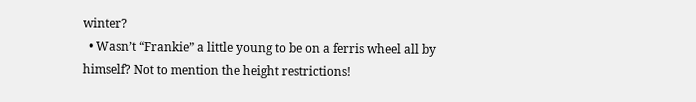winter?
  • Wasn’t “Frankie” a little young to be on a ferris wheel all by himself? Not to mention the height restrictions!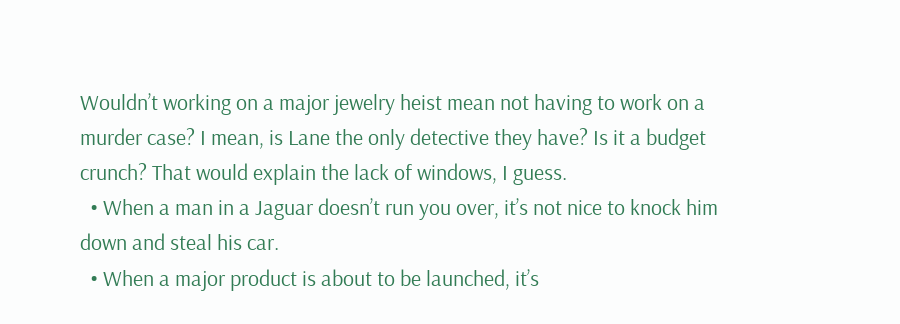Wouldn’t working on a major jewelry heist mean not having to work on a murder case? I mean, is Lane the only detective they have? Is it a budget crunch? That would explain the lack of windows, I guess.
  • When a man in a Jaguar doesn’t run you over, it’s not nice to knock him down and steal his car.
  • When a major product is about to be launched, it’s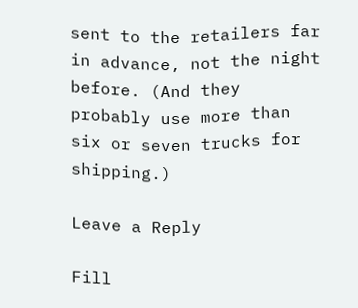sent to the retailers far in advance, not the night before. (And they probably use more than six or seven trucks for shipping.)

Leave a Reply

Fill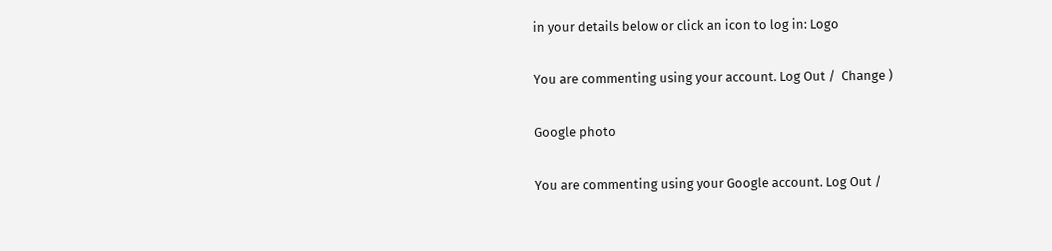in your details below or click an icon to log in: Logo

You are commenting using your account. Log Out /  Change )

Google photo

You are commenting using your Google account. Log Out /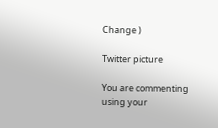Change )

Twitter picture

You are commenting using your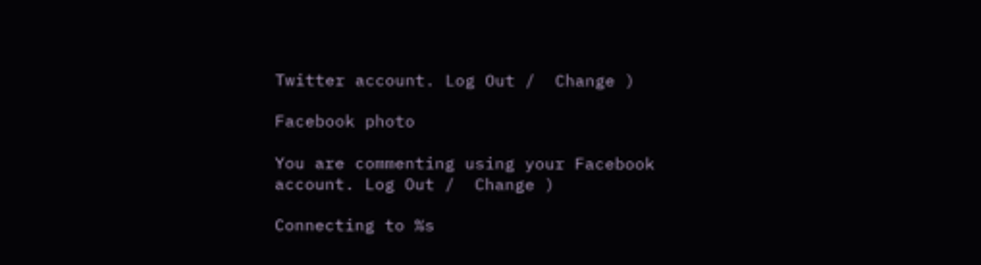Twitter account. Log Out /  Change )

Facebook photo

You are commenting using your Facebook account. Log Out /  Change )

Connecting to %s